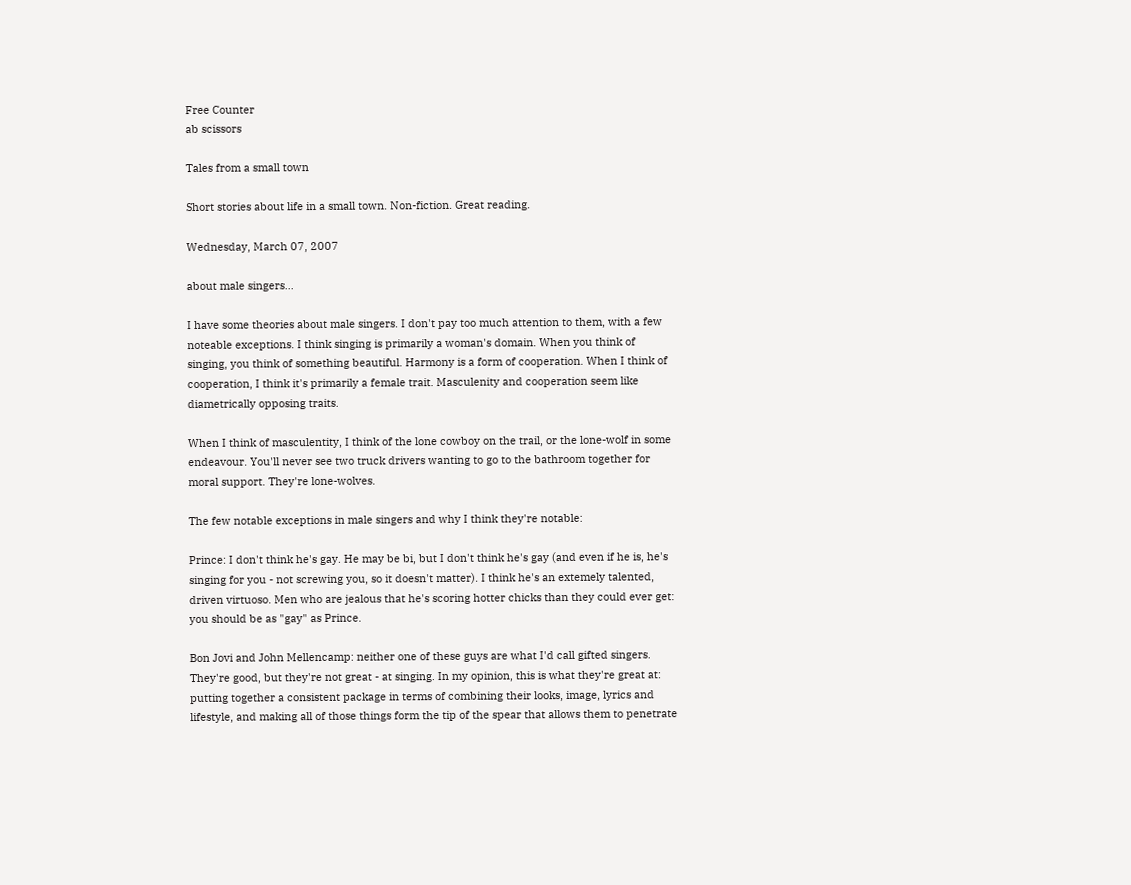Free Counter
ab scissors

Tales from a small town

Short stories about life in a small town. Non-fiction. Great reading.

Wednesday, March 07, 2007

about male singers...

I have some theories about male singers. I don't pay too much attention to them, with a few noteable exceptions. I think singing is primarily a woman's domain. When you think of singing, you think of something beautiful. Harmony is a form of cooperation. When I think of cooperation, I think it's primarily a female trait. Masculenity and cooperation seem like diametrically opposing traits.

When I think of masculentity, I think of the lone cowboy on the trail, or the lone-wolf in some endeavour. You'll never see two truck drivers wanting to go to the bathroom together for moral support. They're lone-wolves.

The few notable exceptions in male singers and why I think they're notable:

Prince: I don't think he's gay. He may be bi, but I don't think he's gay (and even if he is, he's singing for you - not screwing you, so it doesn't matter). I think he's an extemely talented, driven virtuoso. Men who are jealous that he's scoring hotter chicks than they could ever get: you should be as "gay" as Prince.

Bon Jovi and John Mellencamp: neither one of these guys are what I'd call gifted singers. They're good, but they're not great - at singing. In my opinion, this is what they're great at: putting together a consistent package in terms of combining their looks, image, lyrics and lifestyle, and making all of those things form the tip of the spear that allows them to penetrate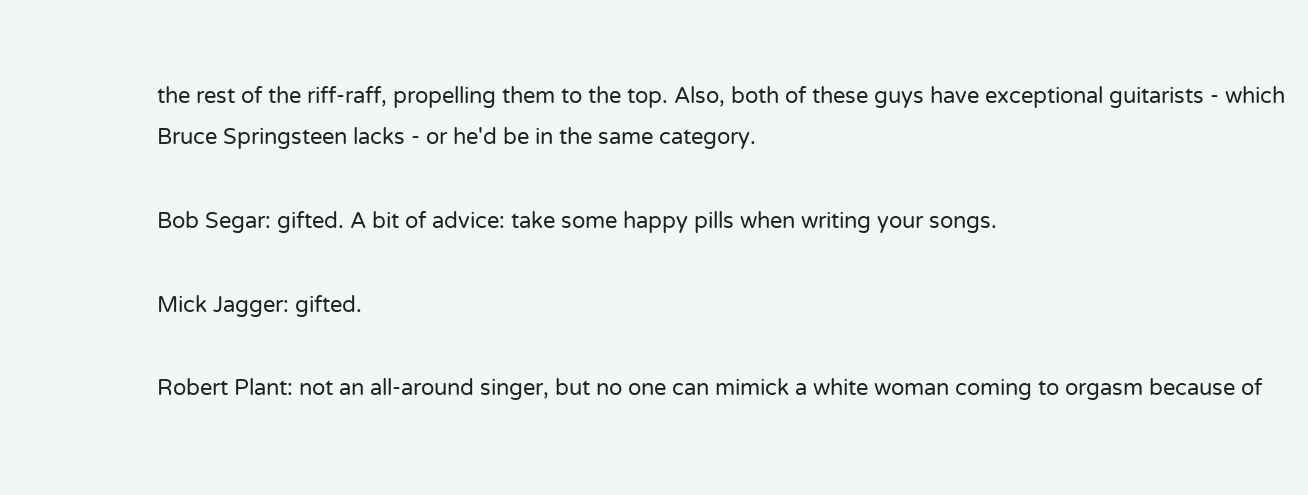the rest of the riff-raff, propelling them to the top. Also, both of these guys have exceptional guitarists - which Bruce Springsteen lacks - or he'd be in the same category.

Bob Segar: gifted. A bit of advice: take some happy pills when writing your songs.

Mick Jagger: gifted.

Robert Plant: not an all-around singer, but no one can mimick a white woman coming to orgasm because of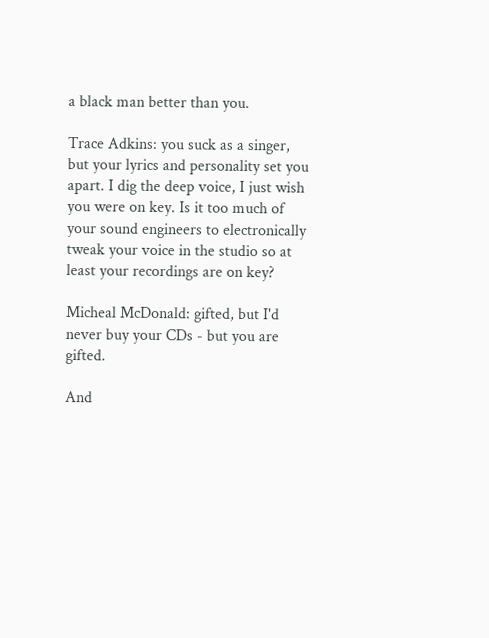a black man better than you.

Trace Adkins: you suck as a singer, but your lyrics and personality set you apart. I dig the deep voice, I just wish you were on key. Is it too much of your sound engineers to electronically tweak your voice in the studio so at least your recordings are on key?

Micheal McDonald: gifted, but I'd never buy your CDs - but you are gifted.

And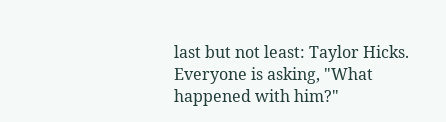last but not least: Taylor Hicks. Everyone is asking, "What happened with him?"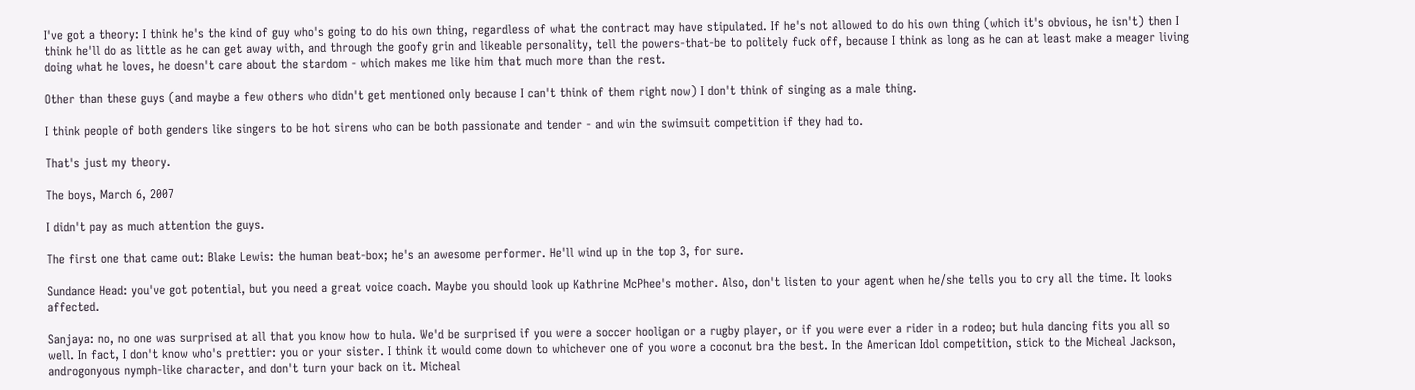I've got a theory: I think he's the kind of guy who's going to do his own thing, regardless of what the contract may have stipulated. If he's not allowed to do his own thing (which it's obvious, he isn't) then I think he'll do as little as he can get away with, and through the goofy grin and likeable personality, tell the powers-that-be to politely fuck off, because I think as long as he can at least make a meager living doing what he loves, he doesn't care about the stardom - which makes me like him that much more than the rest.

Other than these guys (and maybe a few others who didn't get mentioned only because I can't think of them right now) I don't think of singing as a male thing.

I think people of both genders like singers to be hot sirens who can be both passionate and tender - and win the swimsuit competition if they had to.

That's just my theory.

The boys, March 6, 2007

I didn't pay as much attention the guys.

The first one that came out: Blake Lewis: the human beat-box; he's an awesome performer. He'll wind up in the top 3, for sure.

Sundance Head: you've got potential, but you need a great voice coach. Maybe you should look up Kathrine McPhee's mother. Also, don't listen to your agent when he/she tells you to cry all the time. It looks affected.

Sanjaya: no, no one was surprised at all that you know how to hula. We'd be surprised if you were a soccer hooligan or a rugby player, or if you were ever a rider in a rodeo; but hula dancing fits you all so well. In fact, I don't know who's prettier: you or your sister. I think it would come down to whichever one of you wore a coconut bra the best. In the American Idol competition, stick to the Micheal Jackson, androgonyous nymph-like character, and don't turn your back on it. Micheal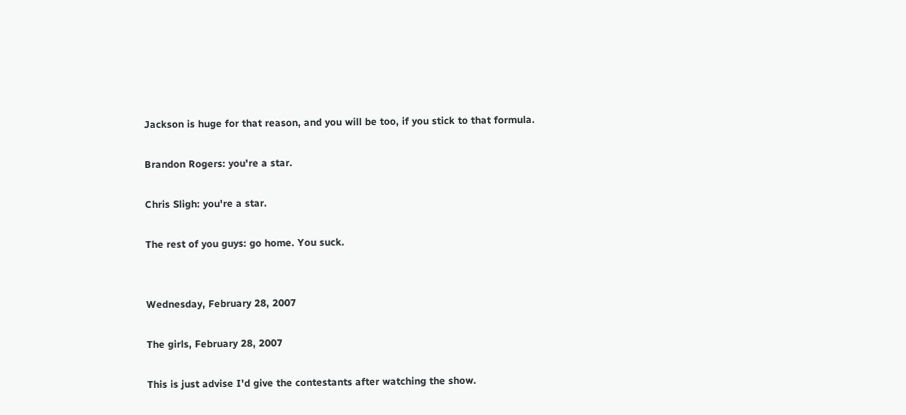Jackson is huge for that reason, and you will be too, if you stick to that formula.

Brandon Rogers: you're a star.

Chris Sligh: you're a star.

The rest of you guys: go home. You suck.


Wednesday, February 28, 2007

The girls, February 28, 2007

This is just advise I'd give the contestants after watching the show.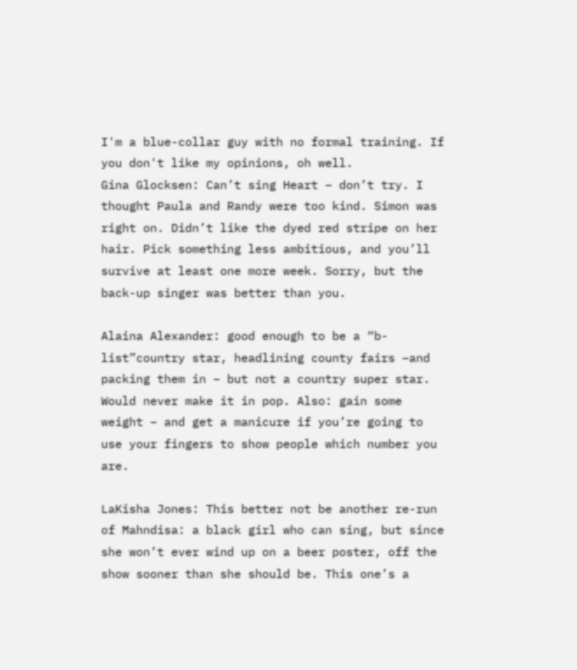I'm a blue-collar guy with no formal training. If you don't like my opinions, oh well.
Gina Glocksen: Can’t sing Heart – don’t try. I thought Paula and Randy were too kind. Simon was right on. Didn’t like the dyed red stripe on her hair. Pick something less ambitious, and you’ll survive at least one more week. Sorry, but the back-up singer was better than you.

Alaina Alexander: good enough to be a “b-list”country star, headlining county fairs –and packing them in – but not a country super star. Would never make it in pop. Also: gain some weight – and get a manicure if you’re going to use your fingers to show people which number you are.

LaKisha Jones: This better not be another re-run of Mahndisa: a black girl who can sing, but since she won’t ever wind up on a beer poster, off the show sooner than she should be. This one’s a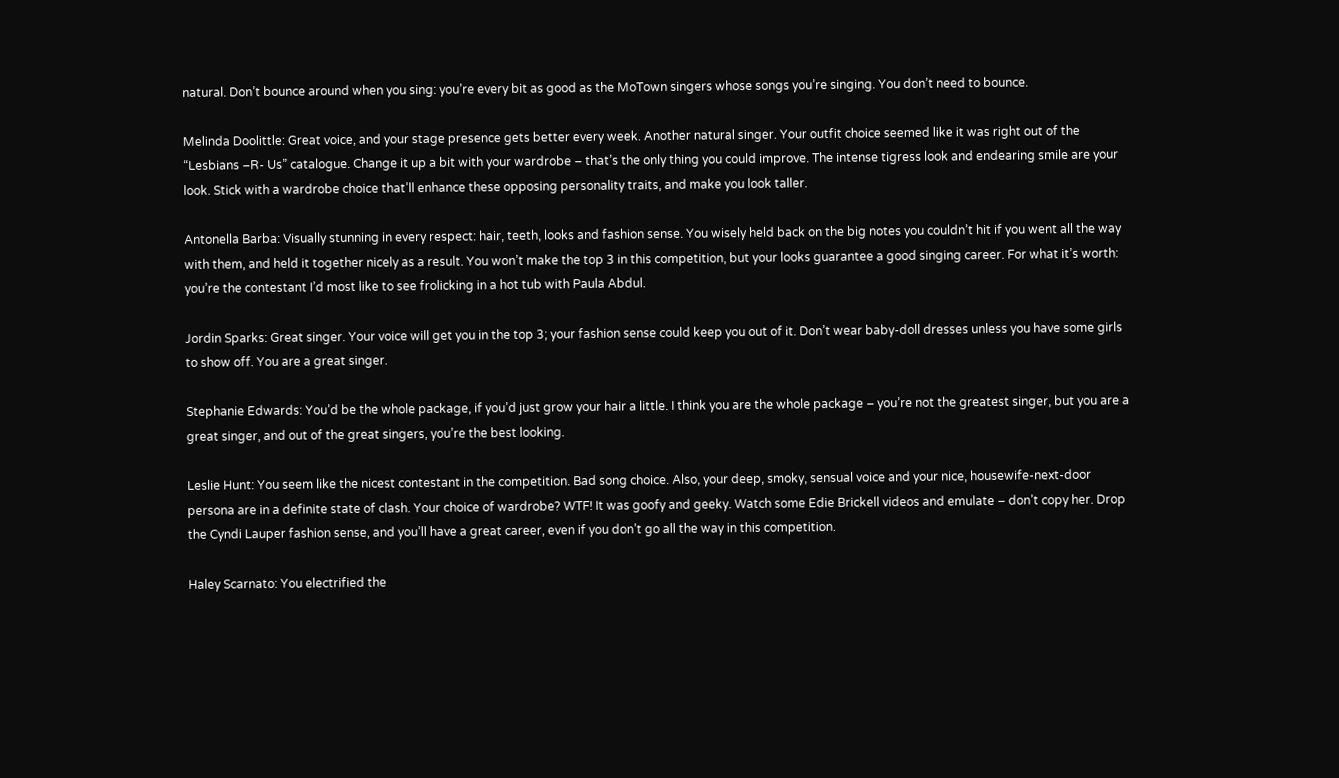natural. Don’t bounce around when you sing: you’re every bit as good as the MoTown singers whose songs you’re singing. You don’t need to bounce.

Melinda Doolittle: Great voice, and your stage presence gets better every week. Another natural singer. Your outfit choice seemed like it was right out of the “Lesbians –R- Us” catalogue. Change it up a bit with your wardrobe – that’s the only thing you could improve. The intense tigress look and endearing smile are your look. Stick with a wardrobe choice that’ll enhance these opposing personality traits, and make you look taller.

Antonella Barba: Visually stunning in every respect: hair, teeth, looks and fashion sense. You wisely held back on the big notes you couldn’t hit if you went all the way with them, and held it together nicely as a result. You won’t make the top 3 in this competition, but your looks guarantee a good singing career. For what it’s worth: you’re the contestant I’d most like to see frolicking in a hot tub with Paula Abdul.

Jordin Sparks: Great singer. Your voice will get you in the top 3; your fashion sense could keep you out of it. Don’t wear baby-doll dresses unless you have some girls to show off. You are a great singer.

Stephanie Edwards: You’d be the whole package, if you’d just grow your hair a little. I think you are the whole package – you’re not the greatest singer, but you are a great singer, and out of the great singers, you’re the best looking.

Leslie Hunt: You seem like the nicest contestant in the competition. Bad song choice. Also, your deep, smoky, sensual voice and your nice, housewife-next-door persona are in a definite state of clash. Your choice of wardrobe? WTF! It was goofy and geeky. Watch some Edie Brickell videos and emulate – don’t copy her. Drop the Cyndi Lauper fashion sense, and you’ll have a great career, even if you don’t go all the way in this competition.

Haley Scarnato: You electrified the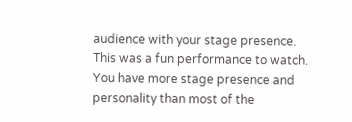audience with your stage presence. This was a fun performance to watch. You have more stage presence and personality than most of the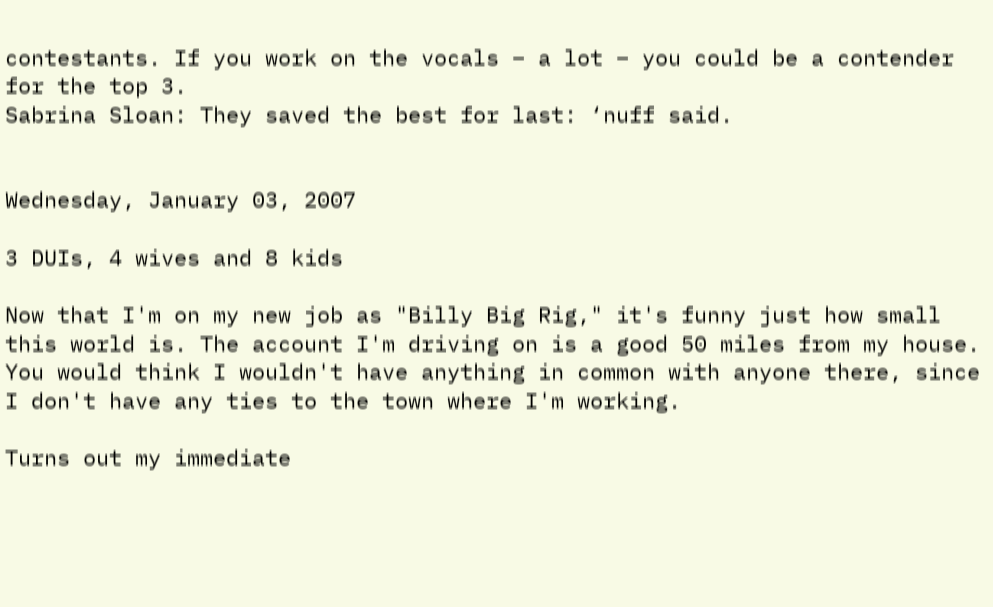contestants. If you work on the vocals – a lot – you could be a contender for the top 3.
Sabrina Sloan: They saved the best for last: ‘nuff said.


Wednesday, January 03, 2007

3 DUIs, 4 wives and 8 kids

Now that I'm on my new job as "Billy Big Rig," it's funny just how small this world is. The account I'm driving on is a good 50 miles from my house. You would think I wouldn't have anything in common with anyone there, since I don't have any ties to the town where I'm working.

Turns out my immediate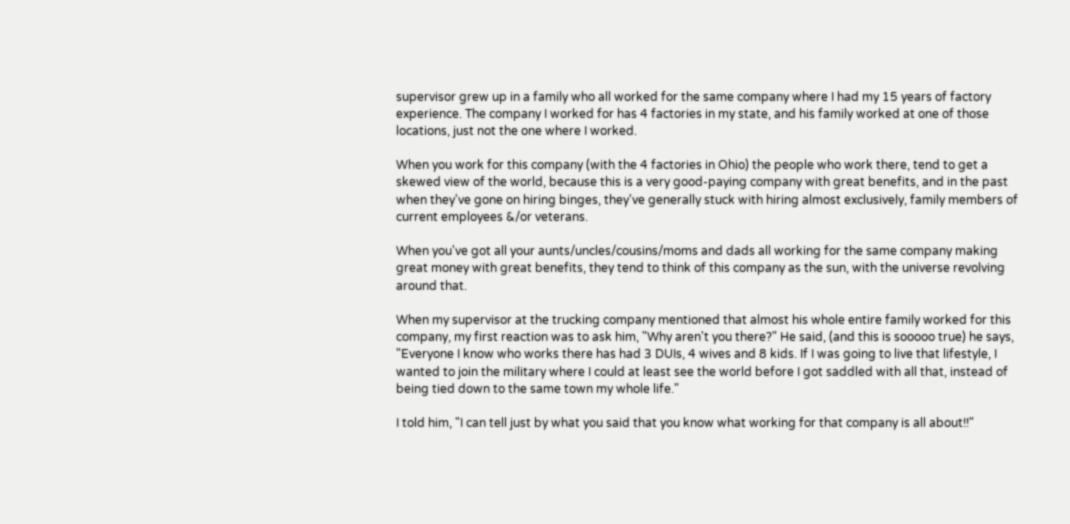supervisor grew up in a family who all worked for the same company where I had my 15 years of factory experience. The company I worked for has 4 factories in my state, and his family worked at one of those locations, just not the one where I worked.

When you work for this company (with the 4 factories in Ohio) the people who work there, tend to get a skewed view of the world, because this is a very good-paying company with great benefits, and in the past when they've gone on hiring binges, they've generally stuck with hiring almost exclusively, family members of current employees &/or veterans.

When you've got all your aunts/uncles/cousins/moms and dads all working for the same company making great money with great benefits, they tend to think of this company as the sun, with the universe revolving around that.

When my supervisor at the trucking company mentioned that almost his whole entire family worked for this company, my first reaction was to ask him, "Why aren't you there?" He said, (and this is sooooo true) he says, "Everyone I know who works there has had 3 DUIs, 4 wives and 8 kids. If I was going to live that lifestyle, I wanted to join the military where I could at least see the world before I got saddled with all that, instead of being tied down to the same town my whole life."

I told him, "I can tell just by what you said that you know what working for that company is all about!!"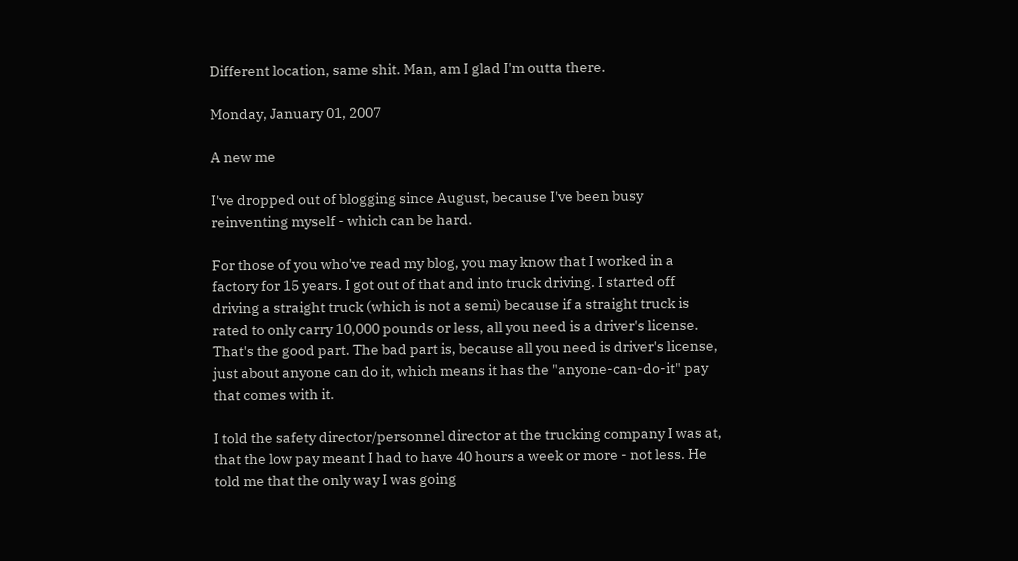Different location, same shit. Man, am I glad I'm outta there.

Monday, January 01, 2007

A new me

I've dropped out of blogging since August, because I've been busy reinventing myself - which can be hard.

For those of you who've read my blog, you may know that I worked in a factory for 15 years. I got out of that and into truck driving. I started off driving a straight truck (which is not a semi) because if a straight truck is rated to only carry 10,000 pounds or less, all you need is a driver's license. That's the good part. The bad part is, because all you need is driver's license, just about anyone can do it, which means it has the "anyone-can-do-it" pay that comes with it.

I told the safety director/personnel director at the trucking company I was at, that the low pay meant I had to have 40 hours a week or more - not less. He told me that the only way I was going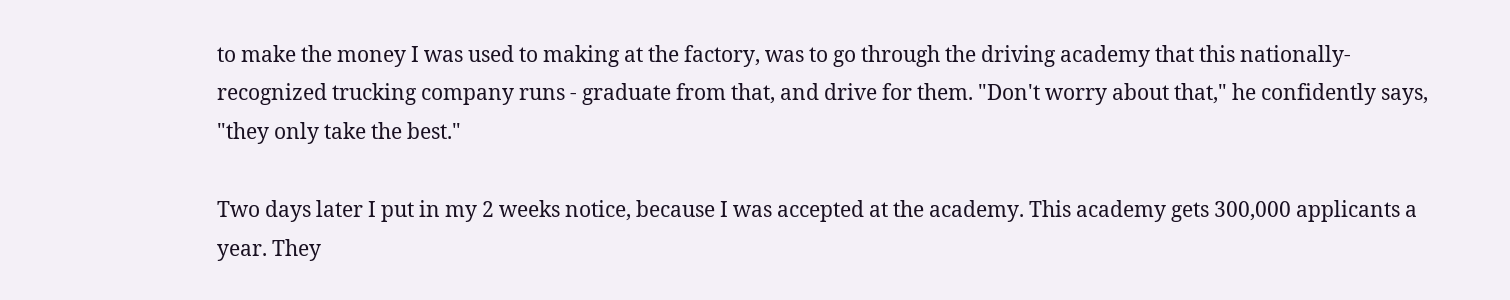to make the money I was used to making at the factory, was to go through the driving academy that this nationally-recognized trucking company runs - graduate from that, and drive for them. "Don't worry about that," he confidently says, "they only take the best."

Two days later I put in my 2 weeks notice, because I was accepted at the academy. This academy gets 300,000 applicants a year. They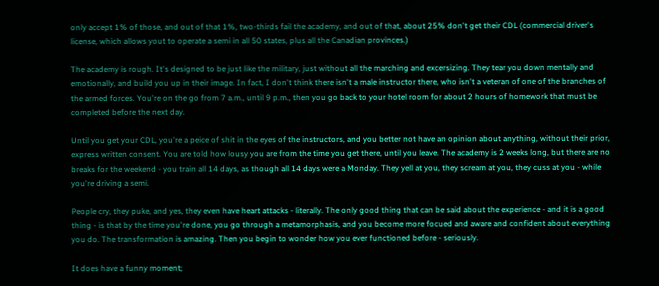only accept 1% of those, and out of that 1%, two-thirds fail the academy, and out of that, about 25% don't get their CDL (commercial driver's license, which allows yout to operate a semi in all 50 states, plus all the Canadian provinces.)

The academy is rough. It's designed to be just like the military, just without all the marching and excersizing. They tear you down mentally and emotionally, and build you up in their image. In fact, I don't think there isn't a male instructor there, who isn't a veteran of one of the branches of the armed forces. You're on the go from 7 a.m., until 9 p.m., then you go back to your hotel room for about 2 hours of homework that must be completed before the next day.

Until you get your CDL, you're a peice of shit in the eyes of the instructors, and you better not have an opinion about anything, without their prior, express written consent. You are told how lousy you are from the time you get there, until you leave. The academy is 2 weeks long, but there are no breaks for the weekend - you train all 14 days, as though all 14 days were a Monday. They yell at you, they scream at you, they cuss at you - while you're driving a semi.

People cry, they puke, and yes, they even have heart attacks - literally. The only good thing that can be said about the experience - and it is a good thing - is that by the time you're done, you go through a metamorphasis, and you become more focued and aware and confident about everything you do. The transformation is amazing. Then you begin to wonder how you ever functioned before - seriously.

It does have a funny moment;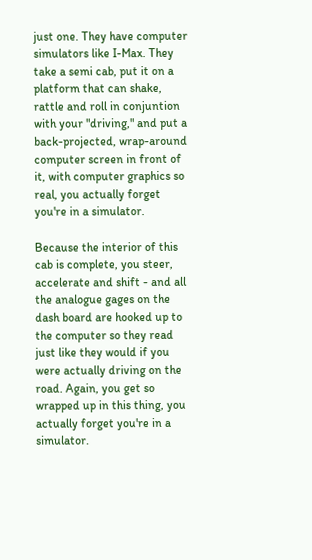just one. They have computer simulators like I-Max. They take a semi cab, put it on a platform that can shake, rattle and roll in conjuntion with your "driving," and put a back-projected, wrap-around computer screen in front of it, with computer graphics so real, you actually forget you're in a simulator.

Because the interior of this cab is complete, you steer, accelerate and shift - and all the analogue gages on the dash board are hooked up to the computer so they read just like they would if you were actually driving on the road. Again, you get so wrapped up in this thing, you actually forget you're in a simulator.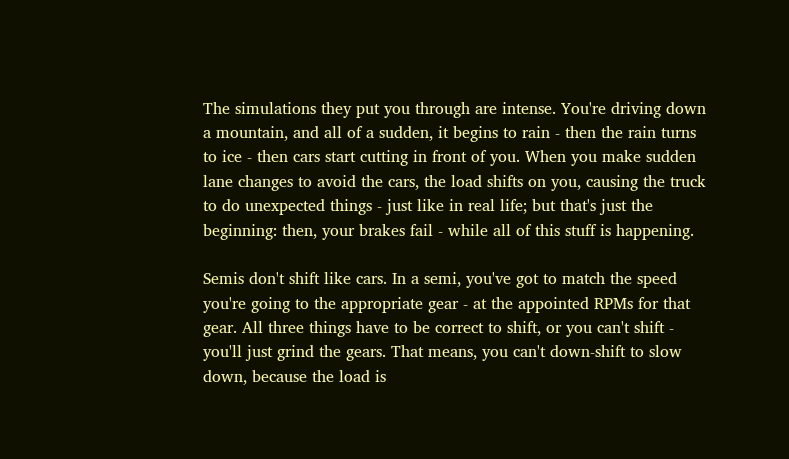The simulations they put you through are intense. You're driving down a mountain, and all of a sudden, it begins to rain - then the rain turns to ice - then cars start cutting in front of you. When you make sudden lane changes to avoid the cars, the load shifts on you, causing the truck to do unexpected things - just like in real life; but that's just the beginning: then, your brakes fail - while all of this stuff is happening.

Semis don't shift like cars. In a semi, you've got to match the speed you're going to the appropriate gear - at the appointed RPMs for that gear. All three things have to be correct to shift, or you can't shift - you'll just grind the gears. That means, you can't down-shift to slow down, because the load is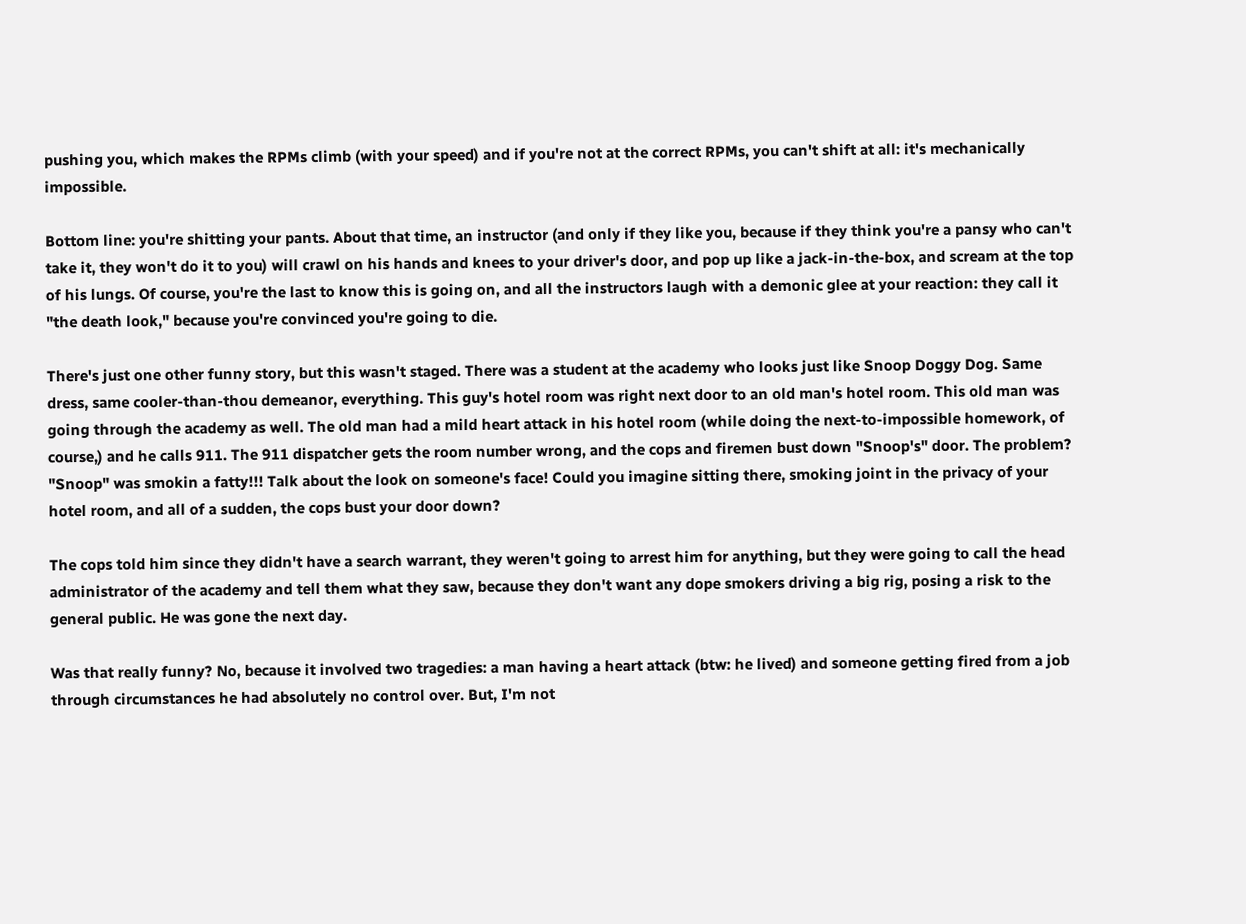pushing you, which makes the RPMs climb (with your speed) and if you're not at the correct RPMs, you can't shift at all: it's mechanically impossible.

Bottom line: you're shitting your pants. About that time, an instructor (and only if they like you, because if they think you're a pansy who can't take it, they won't do it to you) will crawl on his hands and knees to your driver's door, and pop up like a jack-in-the-box, and scream at the top of his lungs. Of course, you're the last to know this is going on, and all the instructors laugh with a demonic glee at your reaction: they call it "the death look," because you're convinced you're going to die.

There's just one other funny story, but this wasn't staged. There was a student at the academy who looks just like Snoop Doggy Dog. Same dress, same cooler-than-thou demeanor, everything. This guy's hotel room was right next door to an old man's hotel room. This old man was going through the academy as well. The old man had a mild heart attack in his hotel room (while doing the next-to-impossible homework, of course,) and he calls 911. The 911 dispatcher gets the room number wrong, and the cops and firemen bust down "Snoop's" door. The problem? "Snoop" was smokin a fatty!!! Talk about the look on someone's face! Could you imagine sitting there, smoking joint in the privacy of your hotel room, and all of a sudden, the cops bust your door down?

The cops told him since they didn't have a search warrant, they weren't going to arrest him for anything, but they were going to call the head administrator of the academy and tell them what they saw, because they don't want any dope smokers driving a big rig, posing a risk to the general public. He was gone the next day.

Was that really funny? No, because it involved two tragedies: a man having a heart attack (btw: he lived) and someone getting fired from a job through circumstances he had absolutely no control over. But, I'm not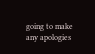going to make any apologies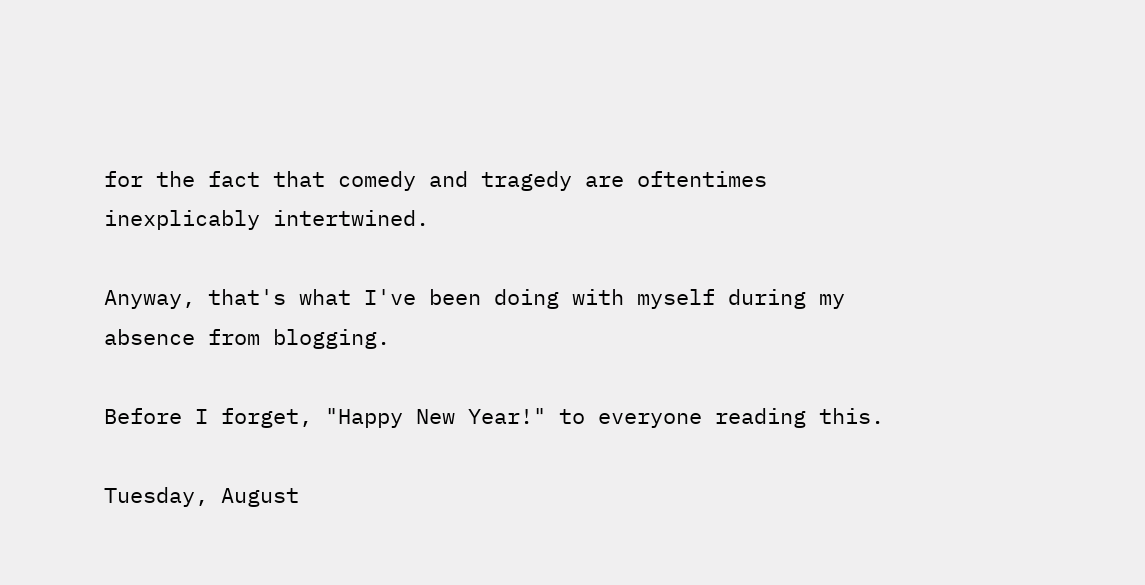for the fact that comedy and tragedy are oftentimes inexplicably intertwined.

Anyway, that's what I've been doing with myself during my absence from blogging.

Before I forget, "Happy New Year!" to everyone reading this.

Tuesday, August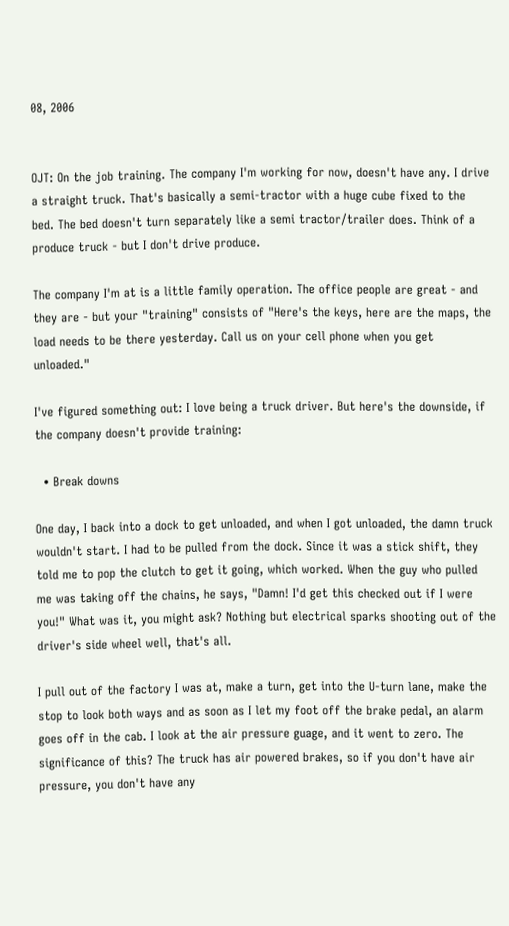08, 2006


OJT: On the job training. The company I'm working for now, doesn't have any. I drive a straight truck. That's basically a semi-tractor with a huge cube fixed to the bed. The bed doesn't turn separately like a semi tractor/trailer does. Think of a produce truck - but I don't drive produce.

The company I'm at is a little family operation. The office people are great - and they are - but your "training" consists of "Here's the keys, here are the maps, the load needs to be there yesterday. Call us on your cell phone when you get unloaded."

I've figured something out: I love being a truck driver. But here's the downside, if the company doesn't provide training:

  • Break downs

One day, I back into a dock to get unloaded, and when I got unloaded, the damn truck wouldn't start. I had to be pulled from the dock. Since it was a stick shift, they told me to pop the clutch to get it going, which worked. When the guy who pulled me was taking off the chains, he says, "Damn! I'd get this checked out if I were you!" What was it, you might ask? Nothing but electrical sparks shooting out of the driver's side wheel well, that's all.

I pull out of the factory I was at, make a turn, get into the U-turn lane, make the stop to look both ways and as soon as I let my foot off the brake pedal, an alarm goes off in the cab. I look at the air pressure guage, and it went to zero. The significance of this? The truck has air powered brakes, so if you don't have air pressure, you don't have any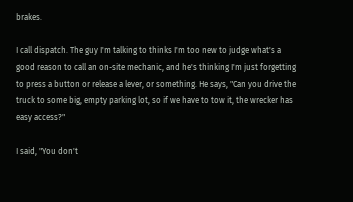brakes.

I call dispatch. The guy I'm talking to thinks I'm too new to judge what's a good reason to call an on-site mechanic, and he's thinking I'm just forgetting to press a button or release a lever, or something. He says, "Can you drive the truck to some big, empty parking lot, so if we have to tow it, the wrecker has easy access?"

I said, "You don't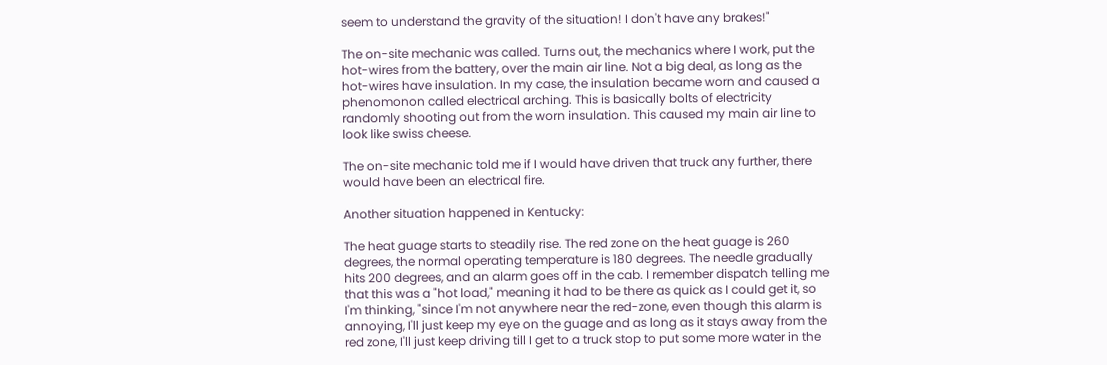seem to understand the gravity of the situation! I don't have any brakes!"

The on-site mechanic was called. Turns out, the mechanics where I work, put the hot-wires from the battery, over the main air line. Not a big deal, as long as the hot-wires have insulation. In my case, the insulation became worn and caused a phenomonon called electrical arching. This is basically bolts of electricity randomly shooting out from the worn insulation. This caused my main air line to look like swiss cheese.

The on-site mechanic told me if I would have driven that truck any further, there would have been an electrical fire.

Another situation happened in Kentucky:

The heat guage starts to steadily rise. The red zone on the heat guage is 260 degrees, the normal operating temperature is 180 degrees. The needle gradually hits 200 degrees, and an alarm goes off in the cab. I remember dispatch telling me that this was a "hot load," meaning it had to be there as quick as I could get it, so I'm thinking, "since I'm not anywhere near the red-zone, even though this alarm is annoying, I'll just keep my eye on the guage and as long as it stays away from the red zone, I'll just keep driving till I get to a truck stop to put some more water in the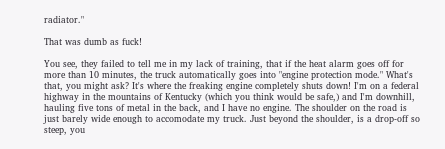radiator."

That was dumb as fuck!

You see, they failed to tell me in my lack of training, that if the heat alarm goes off for more than 10 minutes, the truck automatically goes into "engine protection mode." What's that, you might ask? It's where the freaking engine completely shuts down! I'm on a federal highway in the mountains of Kentucky (which you think would be safe,) and I'm downhill, hauling five tons of metal in the back, and I have no engine. The shoulder on the road is just barely wide enough to accomodate my truck. Just beyond the shoulder, is a drop-off so steep, you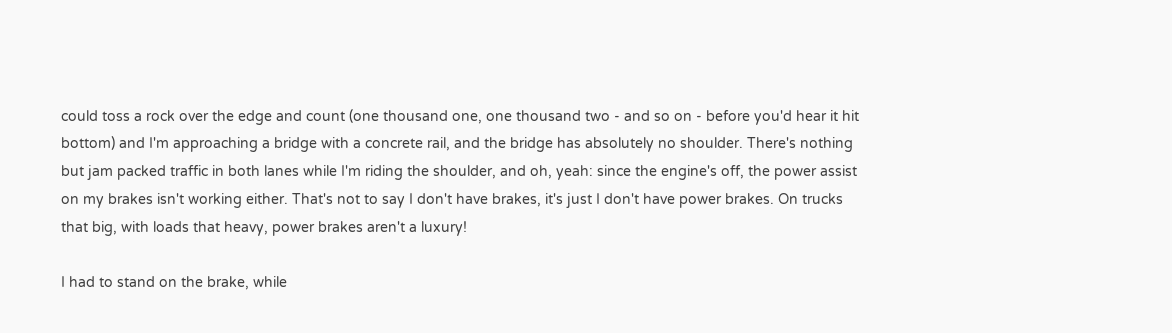could toss a rock over the edge and count (one thousand one, one thousand two - and so on - before you'd hear it hit bottom) and I'm approaching a bridge with a concrete rail, and the bridge has absolutely no shoulder. There's nothing but jam packed traffic in both lanes while I'm riding the shoulder, and oh, yeah: since the engine's off, the power assist on my brakes isn't working either. That's not to say I don't have brakes, it's just I don't have power brakes. On trucks that big, with loads that heavy, power brakes aren't a luxury!

I had to stand on the brake, while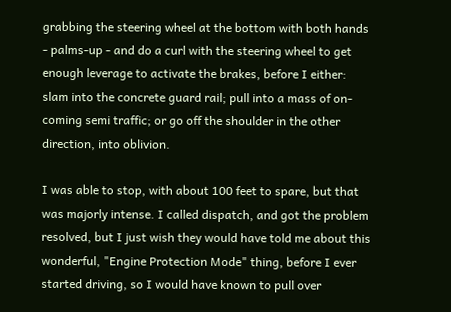grabbing the steering wheel at the bottom with both hands - palms-up - and do a curl with the steering wheel to get enough leverage to activate the brakes, before I either: slam into the concrete guard rail; pull into a mass of on-coming semi traffic; or go off the shoulder in the other direction, into oblivion.

I was able to stop, with about 100 feet to spare, but that was majorly intense. I called dispatch, and got the problem resolved, but I just wish they would have told me about this wonderful, "Engine Protection Mode" thing, before I ever started driving, so I would have known to pull over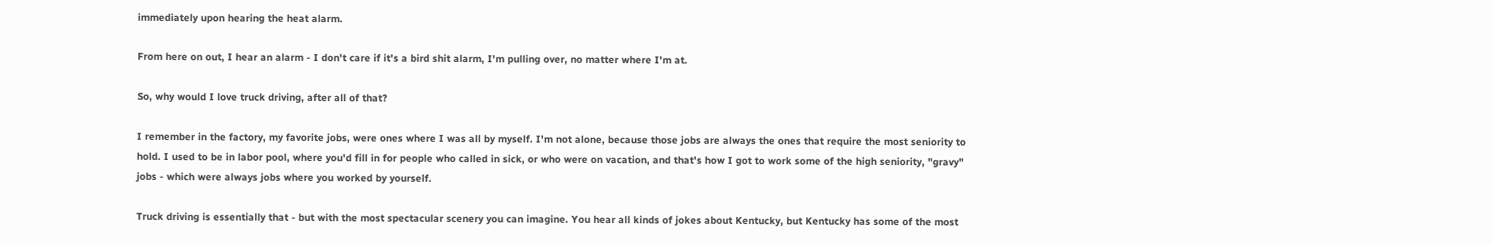immediately upon hearing the heat alarm.

From here on out, I hear an alarm - I don't care if it's a bird shit alarm, I'm pulling over, no matter where I'm at.

So, why would I love truck driving, after all of that?

I remember in the factory, my favorite jobs, were ones where I was all by myself. I'm not alone, because those jobs are always the ones that require the most seniority to hold. I used to be in labor pool, where you'd fill in for people who called in sick, or who were on vacation, and that's how I got to work some of the high seniority, "gravy" jobs - which were always jobs where you worked by yourself.

Truck driving is essentially that - but with the most spectacular scenery you can imagine. You hear all kinds of jokes about Kentucky, but Kentucky has some of the most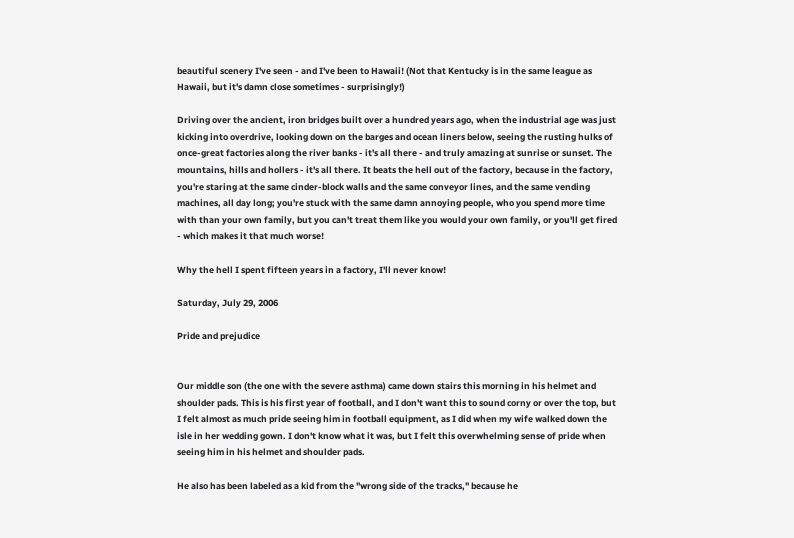beautiful scenery I've seen - and I've been to Hawaii! (Not that Kentucky is in the same league as Hawaii, but it's damn close sometimes - surprisingly!)

Driving over the ancient, iron bridges built over a hundred years ago, when the industrial age was just kicking into overdrive, looking down on the barges and ocean liners below, seeing the rusting hulks of once-great factories along the river banks - it's all there - and truly amazing at sunrise or sunset. The mountains, hills and hollers - it's all there. It beats the hell out of the factory, because in the factory, you're staring at the same cinder-block walls and the same conveyor lines, and the same vending machines, all day long; you're stuck with the same damn annoying people, who you spend more time with than your own family, but you can't treat them like you would your own family, or you'll get fired - which makes it that much worse!

Why the hell I spent fifteen years in a factory, I'll never know!

Saturday, July 29, 2006

Pride and prejudice


Our middle son (the one with the severe asthma) came down stairs this morning in his helmet and shoulder pads. This is his first year of football, and I don't want this to sound corny or over the top, but I felt almost as much pride seeing him in football equipment, as I did when my wife walked down the isle in her wedding gown. I don't know what it was, but I felt this overwhelming sense of pride when seeing him in his helmet and shoulder pads.

He also has been labeled as a kid from the "wrong side of the tracks," because he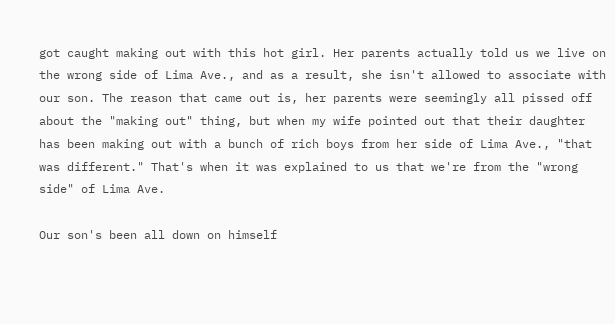got caught making out with this hot girl. Her parents actually told us we live on the wrong side of Lima Ave., and as a result, she isn't allowed to associate with our son. The reason that came out is, her parents were seemingly all pissed off about the "making out" thing, but when my wife pointed out that their daughter has been making out with a bunch of rich boys from her side of Lima Ave., "that was different." That's when it was explained to us that we're from the "wrong side" of Lima Ave.

Our son's been all down on himself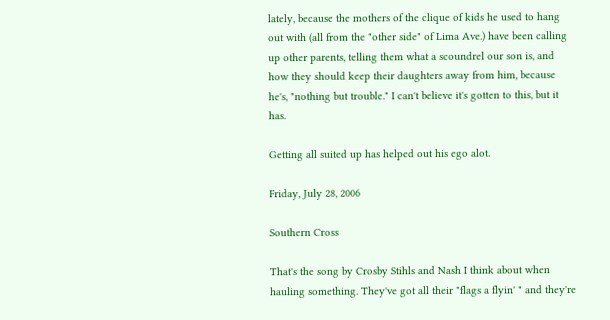lately, because the mothers of the clique of kids he used to hang out with (all from the "other side" of Lima Ave.) have been calling up other parents, telling them what a scoundrel our son is, and how they should keep their daughters away from him, because he's, "nothing but trouble." I can't believe it's gotten to this, but it has.

Getting all suited up has helped out his ego alot.

Friday, July 28, 2006

Southern Cross

That's the song by Crosby Stihls and Nash I think about when hauling something. They've got all their "flags a flyin' " and they're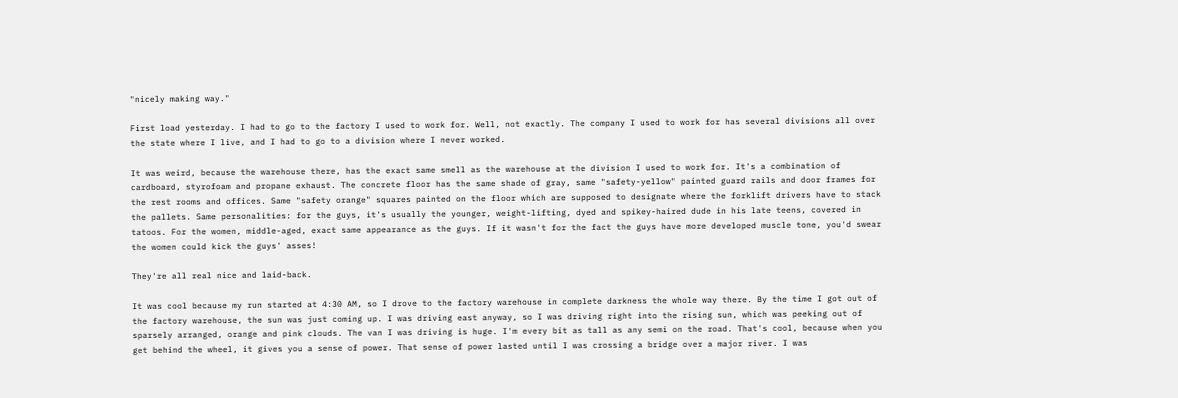"nicely making way."

First load yesterday. I had to go to the factory I used to work for. Well, not exactly. The company I used to work for has several divisions all over the state where I live, and I had to go to a division where I never worked.

It was weird, because the warehouse there, has the exact same smell as the warehouse at the division I used to work for. It's a combination of cardboard, styrofoam and propane exhaust. The concrete floor has the same shade of gray, same "safety-yellow" painted guard rails and door frames for the rest rooms and offices. Same "safety orange" squares painted on the floor which are supposed to designate where the forklift drivers have to stack the pallets. Same personalities: for the guys, it's usually the younger, weight-lifting, dyed and spikey-haired dude in his late teens, covered in tatoos. For the women, middle-aged, exact same appearance as the guys. If it wasn't for the fact the guys have more developed muscle tone, you'd swear the women could kick the guys' asses!

They're all real nice and laid-back.

It was cool because my run started at 4:30 AM, so I drove to the factory warehouse in complete darkness the whole way there. By the time I got out of the factory warehouse, the sun was just coming up. I was driving east anyway, so I was driving right into the rising sun, which was peeking out of sparsely arranged, orange and pink clouds. The van I was driving is huge. I'm every bit as tall as any semi on the road. That's cool, because when you get behind the wheel, it gives you a sense of power. That sense of power lasted until I was crossing a bridge over a major river. I was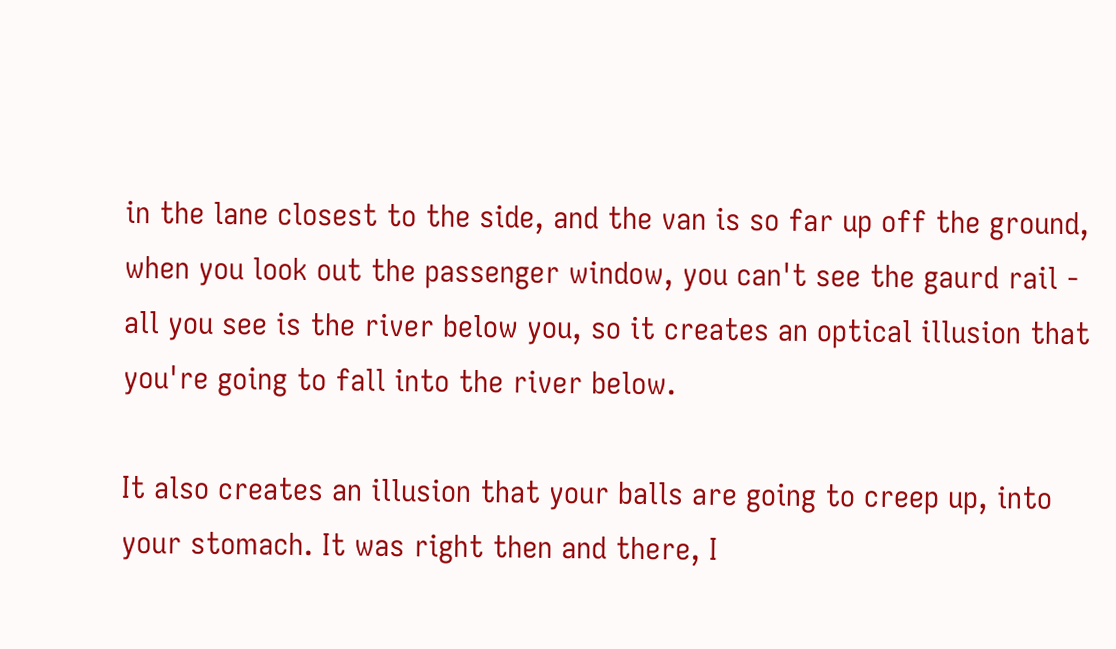in the lane closest to the side, and the van is so far up off the ground, when you look out the passenger window, you can't see the gaurd rail - all you see is the river below you, so it creates an optical illusion that you're going to fall into the river below.

It also creates an illusion that your balls are going to creep up, into your stomach. It was right then and there, I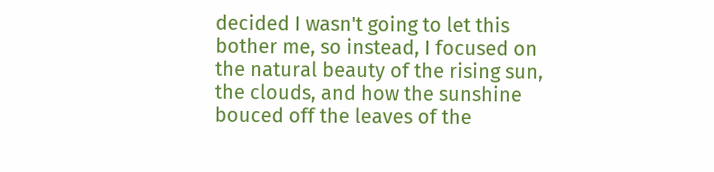decided I wasn't going to let this bother me, so instead, I focused on the natural beauty of the rising sun, the clouds, and how the sunshine bouced off the leaves of the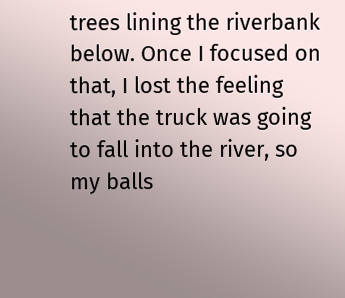trees lining the riverbank below. Once I focused on that, I lost the feeling that the truck was going to fall into the river, so my balls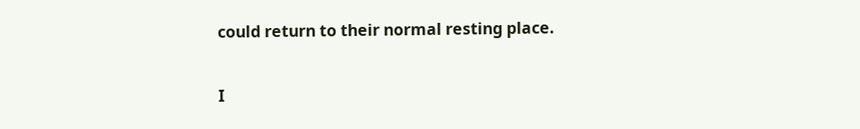could return to their normal resting place.

I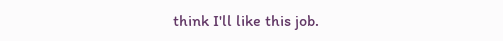think I'll like this job.